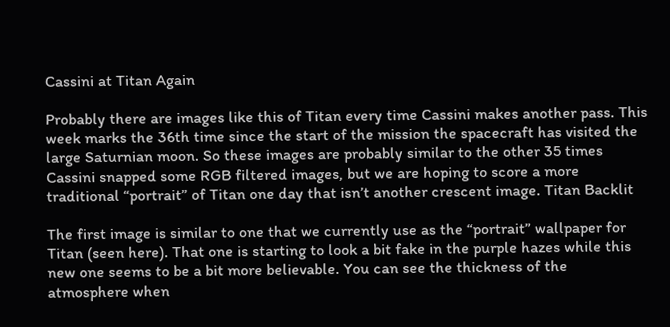Cassini at Titan Again

Probably there are images like this of Titan every time Cassini makes another pass. This week marks the 36th time since the start of the mission the spacecraft has visited the large Saturnian moon. So these images are probably similar to the other 35 times Cassini snapped some RGB filtered images, but we are hoping to score a more traditional “portrait” of Titan one day that isn’t another crescent image. Titan Backlit

The first image is similar to one that we currently use as the “portrait” wallpaper for Titan (seen here). That one is starting to look a bit fake in the purple hazes while this new one seems to be a bit more believable. You can see the thickness of the atmosphere when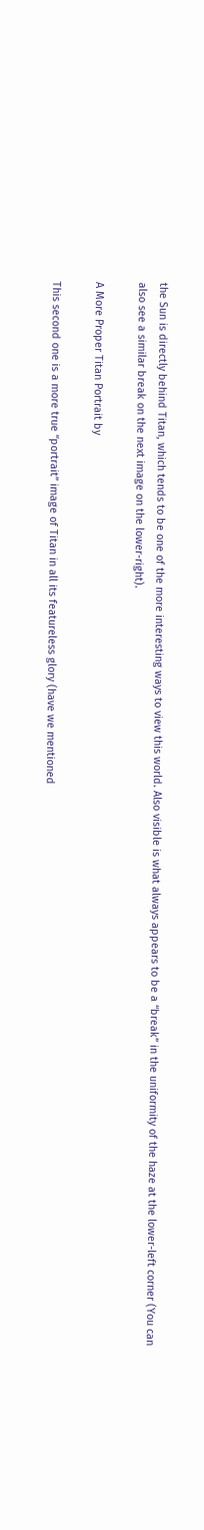the Sun is directly behind Titan, which tends to be one of the more interesting ways to view this world. Also visible is what always appears to be a “break” in the uniformity of the haze at the lower-left corner (You can also see a similar break on the next image on the lower-right).

A More Proper Titan Portrait by

This second one is a more true “portrait” image of Titan in all its featureless glory (have we mentioned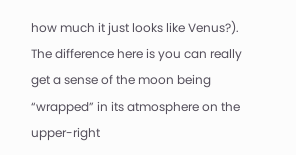how much it just looks like Venus?). The difference here is you can really get a sense of the moon being “wrapped” in its atmosphere on the upper-right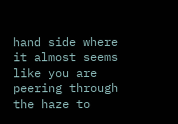hand side where it almost seems like you are peering through the haze to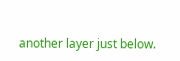another layer just below.